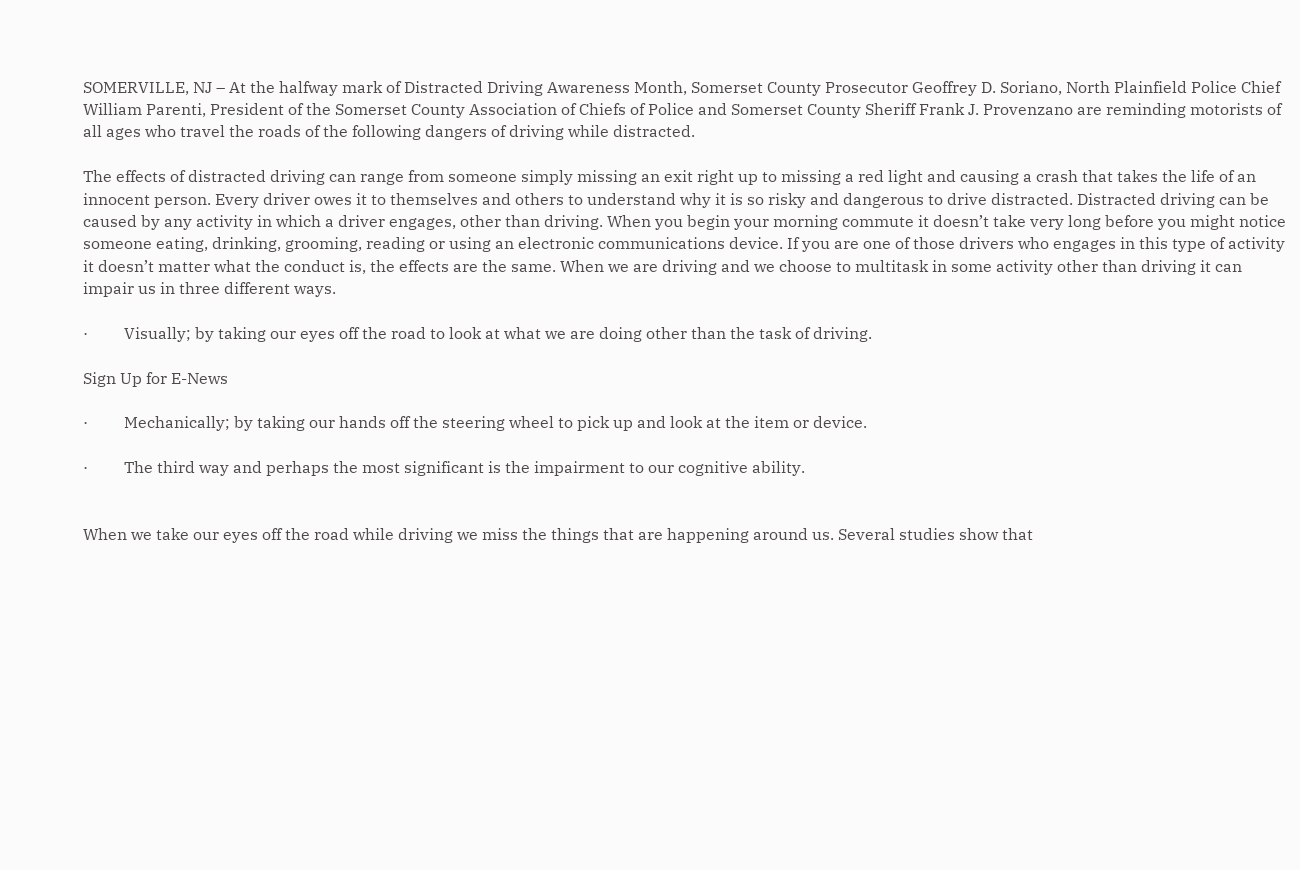SOMERVILLE, NJ – At the halfway mark of Distracted Driving Awareness Month, Somerset County Prosecutor Geoffrey D. Soriano, North Plainfield Police Chief William Parenti, President of the Somerset County Association of Chiefs of Police and Somerset County Sheriff Frank J. Provenzano are reminding motorists of all ages who travel the roads of the following dangers of driving while distracted.

The effects of distracted driving can range from someone simply missing an exit right up to missing a red light and causing a crash that takes the life of an innocent person. Every driver owes it to themselves and others to understand why it is so risky and dangerous to drive distracted. Distracted driving can be caused by any activity in which a driver engages, other than driving. When you begin your morning commute it doesn’t take very long before you might notice someone eating, drinking, grooming, reading or using an electronic communications device. If you are one of those drivers who engages in this type of activity it doesn’t matter what the conduct is, the effects are the same. When we are driving and we choose to multitask in some activity other than driving it can impair us in three different ways.

·         Visually; by taking our eyes off the road to look at what we are doing other than the task of driving.

Sign Up for E-News

·         Mechanically; by taking our hands off the steering wheel to pick up and look at the item or device.

·         The third way and perhaps the most significant is the impairment to our cognitive ability.


When we take our eyes off the road while driving we miss the things that are happening around us. Several studies show that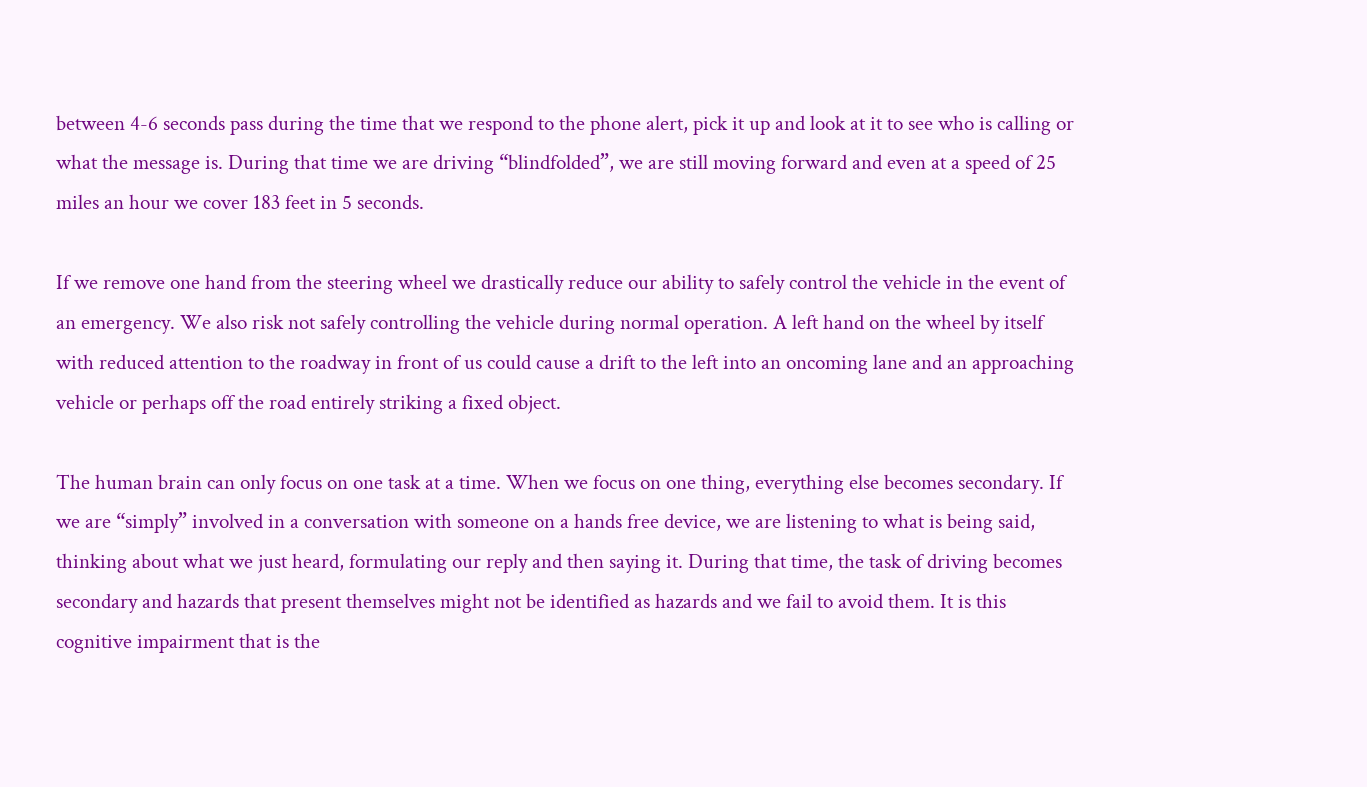between 4-6 seconds pass during the time that we respond to the phone alert, pick it up and look at it to see who is calling or what the message is. During that time we are driving “blindfolded”, we are still moving forward and even at a speed of 25 miles an hour we cover 183 feet in 5 seconds.

If we remove one hand from the steering wheel we drastically reduce our ability to safely control the vehicle in the event of an emergency. We also risk not safely controlling the vehicle during normal operation. A left hand on the wheel by itself with reduced attention to the roadway in front of us could cause a drift to the left into an oncoming lane and an approaching vehicle or perhaps off the road entirely striking a fixed object.

The human brain can only focus on one task at a time. When we focus on one thing, everything else becomes secondary. If we are “simply” involved in a conversation with someone on a hands free device, we are listening to what is being said, thinking about what we just heard, formulating our reply and then saying it. During that time, the task of driving becomes secondary and hazards that present themselves might not be identified as hazards and we fail to avoid them. It is this cognitive impairment that is the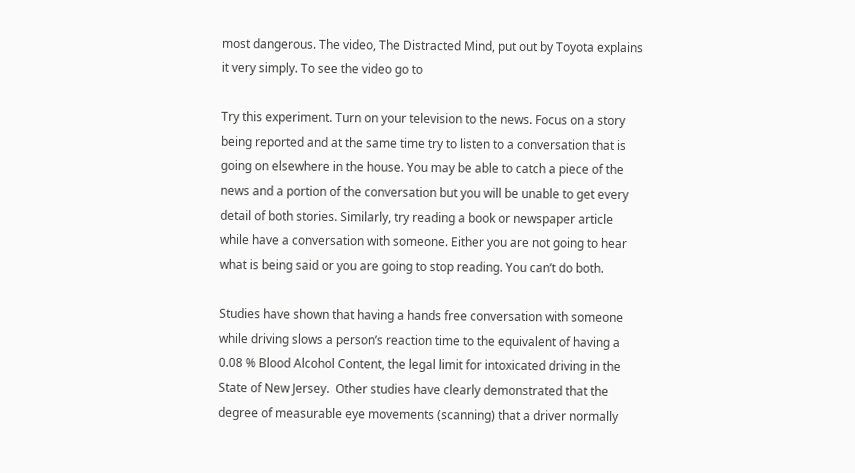most dangerous. The video, The Distracted Mind, put out by Toyota explains it very simply. To see the video go to

Try this experiment. Turn on your television to the news. Focus on a story being reported and at the same time try to listen to a conversation that is going on elsewhere in the house. You may be able to catch a piece of the news and a portion of the conversation but you will be unable to get every detail of both stories. Similarly, try reading a book or newspaper article while have a conversation with someone. Either you are not going to hear what is being said or you are going to stop reading. You can’t do both.

Studies have shown that having a hands free conversation with someone while driving slows a person’s reaction time to the equivalent of having a 0.08 % Blood Alcohol Content, the legal limit for intoxicated driving in the State of New Jersey.  Other studies have clearly demonstrated that the degree of measurable eye movements (scanning) that a driver normally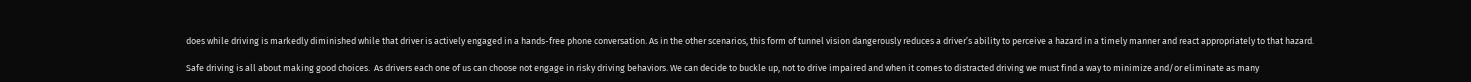does while driving is markedly diminished while that driver is actively engaged in a hands-free phone conversation. As in the other scenarios, this form of tunnel vision dangerously reduces a driver’s ability to perceive a hazard in a timely manner and react appropriately to that hazard.

Safe driving is all about making good choices.  As drivers each one of us can choose not engage in risky driving behaviors. We can decide to buckle up, not to drive impaired and when it comes to distracted driving we must find a way to minimize and/or eliminate as many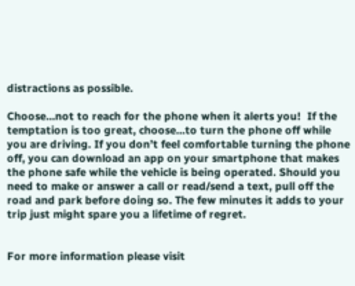distractions as possible.

Choose…not to reach for the phone when it alerts you!  If the temptation is too great, choose…to turn the phone off while you are driving. If you don’t feel comfortable turning the phone off, you can download an app on your smartphone that makes the phone safe while the vehicle is being operated. Should you need to make or answer a call or read/send a text, pull off the road and park before doing so. The few minutes it adds to your trip just might spare you a lifetime of regret.


For more information please visit